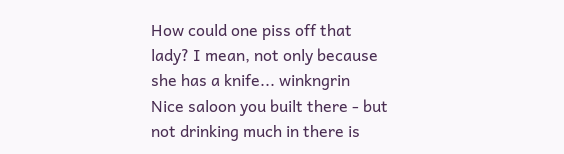How could one piss off that lady? I mean, not only because she has a knife... winkngrin
Nice saloon you built there - but not drinking much in there is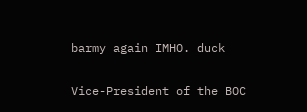barmy again IMHO. duck

Vice-President of the BOC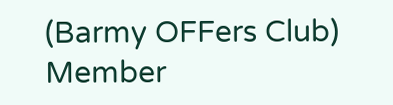(Barmy OFFers Club)
Member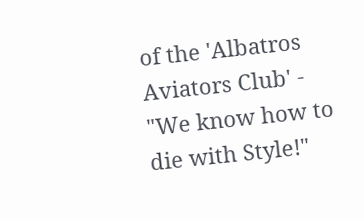of the 'Albatros Aviators Club' - "We know how to die with Style!"